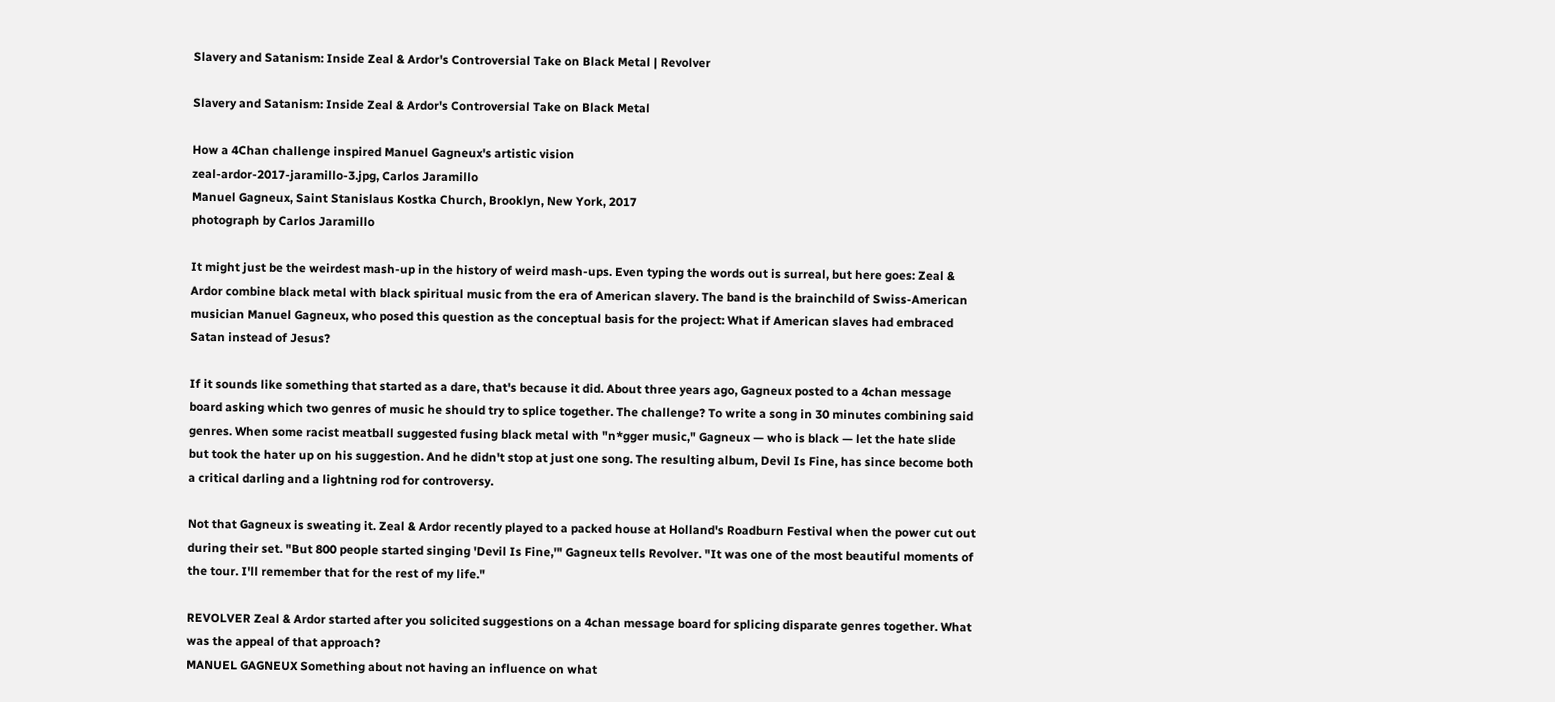Slavery and Satanism: Inside Zeal & Ardor's Controversial Take on Black Metal | Revolver

Slavery and Satanism: Inside Zeal & Ardor's Controversial Take on Black Metal

How a 4Chan challenge inspired Manuel Gagneux's artistic vision
zeal-ardor-2017-jaramillo-3.jpg, Carlos Jaramillo
Manuel Gagneux, Saint Stanislaus Kostka Church, Brooklyn, New York, 2017
photograph by Carlos Jaramillo

It might just be the weirdest mash-up in the history of weird mash-ups. Even typing the words out is surreal, but here goes: Zeal & Ardor combine black metal with black spiritual music from the era of American slavery. The band is the brainchild of Swiss-American musician Manuel Gagneux, who posed this question as the conceptual basis for the project: What if American slaves had embraced Satan instead of Jesus?

If it sounds like something that started as a dare, that's because it did. About three years ago, Gagneux posted to a 4chan message board asking which two genres of music he should try to splice together. The challenge? To write a song in 30 minutes combining said genres. When some racist meatball suggested fusing black metal with "n*gger music," Gagneux — who is black — let the hate slide but took the hater up on his suggestion. And he didn't stop at just one song. The resulting album, Devil Is Fine, has since become both a critical darling and a lightning rod for controversy.

Not that Gagneux is sweating it. Zeal & Ardor recently played to a packed house at Holland's Roadburn Festival when the power cut out during their set. "But 800 people started singing 'Devil Is Fine,'" Gagneux tells Revolver. "It was one of the most beautiful moments of the tour. I'll remember that for the rest of my life."

REVOLVER Zeal & Ardor started after you solicited suggestions on a 4chan message board for splicing disparate genres together. What was the appeal of that approach?
MANUEL GAGNEUX Something about not having an influence on what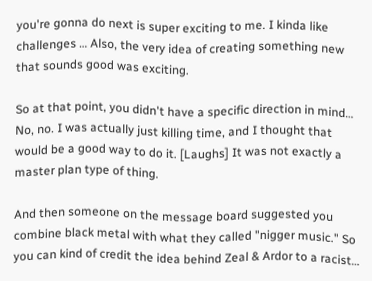you're gonna do next is super exciting to me. I kinda like challenges … Also, the very idea of creating something new that sounds good was exciting.

So at that point, you didn't have a specific direction in mind…
No, no. I was actually just killing time, and I thought that would be a good way to do it. [Laughs] It was not exactly a master plan type of thing.

And then someone on the message board suggested you combine black metal with what they called "nigger music." So you can kind of credit the idea behind Zeal & Ardor to a racist…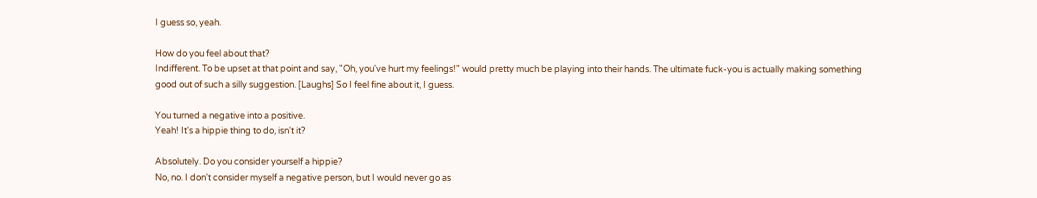I guess so, yeah.

How do you feel about that?
Indifferent. To be upset at that point and say, "Oh, you've hurt my feelings!" would pretty much be playing into their hands. The ultimate fuck-you is actually making something good out of such a silly suggestion. [Laughs] So I feel fine about it, I guess.

You turned a negative into a positive.
Yeah! It's a hippie thing to do, isn't it?

Absolutely. Do you consider yourself a hippie?
No, no. I don't consider myself a negative person, but I would never go as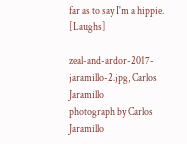far as to say I'm a hippie. [Laughs]

zeal-and-ardor-2017-jaramillo-2.jpg, Carlos Jaramillo
photograph by Carlos Jaramillo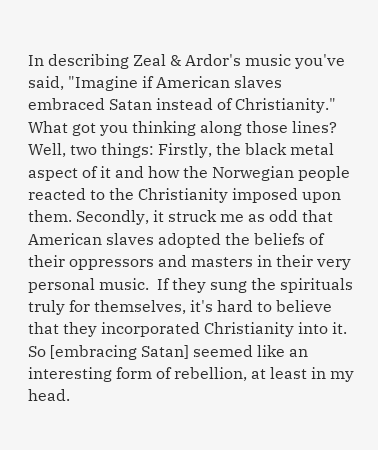In describing Zeal & Ardor's music you've said, "Imagine if American slaves embraced Satan instead of Christianity." What got you thinking along those lines?
Well, two things: Firstly, the black metal aspect of it and how the Norwegian people reacted to the Christianity imposed upon them. Secondly, it struck me as odd that American slaves adopted the beliefs of their oppressors and masters in their very personal music.  If they sung the spirituals truly for themselves, it's hard to believe that they incorporated Christianity into it. So [embracing Satan] seemed like an interesting form of rebellion, at least in my head.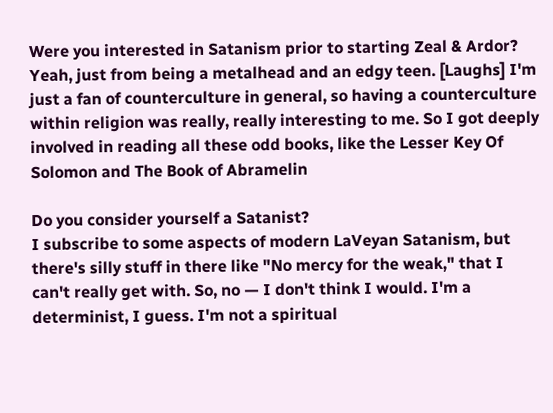Were you interested in Satanism prior to starting Zeal & Ardor?
Yeah, just from being a metalhead and an edgy teen. [Laughs] I'm just a fan of counterculture in general, so having a counterculture within religion was really, really interesting to me. So I got deeply involved in reading all these odd books, like the Lesser Key Of Solomon and The Book of Abramelin

Do you consider yourself a Satanist?
I subscribe to some aspects of modern LaVeyan Satanism, but there's silly stuff in there like "No mercy for the weak," that I can't really get with. So, no — I don't think I would. I'm a determinist, I guess. I'm not a spiritual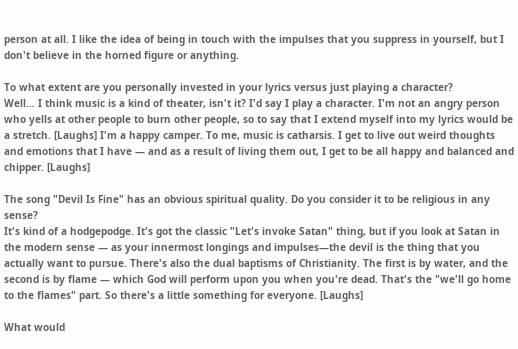person at all. I like the idea of being in touch with the impulses that you suppress in yourself, but I don't believe in the horned figure or anything.

To what extent are you personally invested in your lyrics versus just playing a character?
Well… I think music is a kind of theater, isn't it? I'd say I play a character. I'm not an angry person who yells at other people to burn other people, so to say that I extend myself into my lyrics would be a stretch. [Laughs] I'm a happy camper. To me, music is catharsis. I get to live out weird thoughts and emotions that I have — and as a result of living them out, I get to be all happy and balanced and chipper. [Laughs]

The song "Devil Is Fine" has an obvious spiritual quality. Do you consider it to be religious in any sense?
It's kind of a hodgepodge. It's got the classic "Let's invoke Satan" thing, but if you look at Satan in the modern sense — as your innermost longings and impulses—the devil is the thing that you actually want to pursue. There's also the dual baptisms of Christianity. The first is by water, and the second is by flame — which God will perform upon you when you're dead. That's the "we'll go home to the flames" part. So there's a little something for everyone. [Laughs]

What would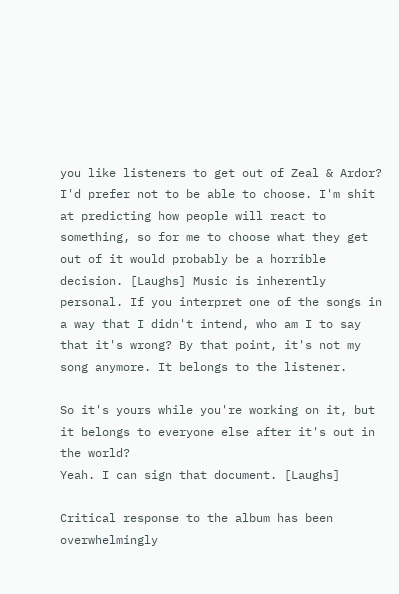you like listeners to get out of Zeal & Ardor?
I'd prefer not to be able to choose. I'm shit at predicting how people will react to something, so for me to choose what they get out of it would probably be a horrible decision. [Laughs] Music is inherently personal. If you interpret one of the songs in a way that I didn't intend, who am I to say that it's wrong? By that point, it's not my song anymore. It belongs to the listener.

So it's yours while you're working on it, but it belongs to everyone else after it's out in the world?
Yeah. I can sign that document. [Laughs]

Critical response to the album has been overwhelmingly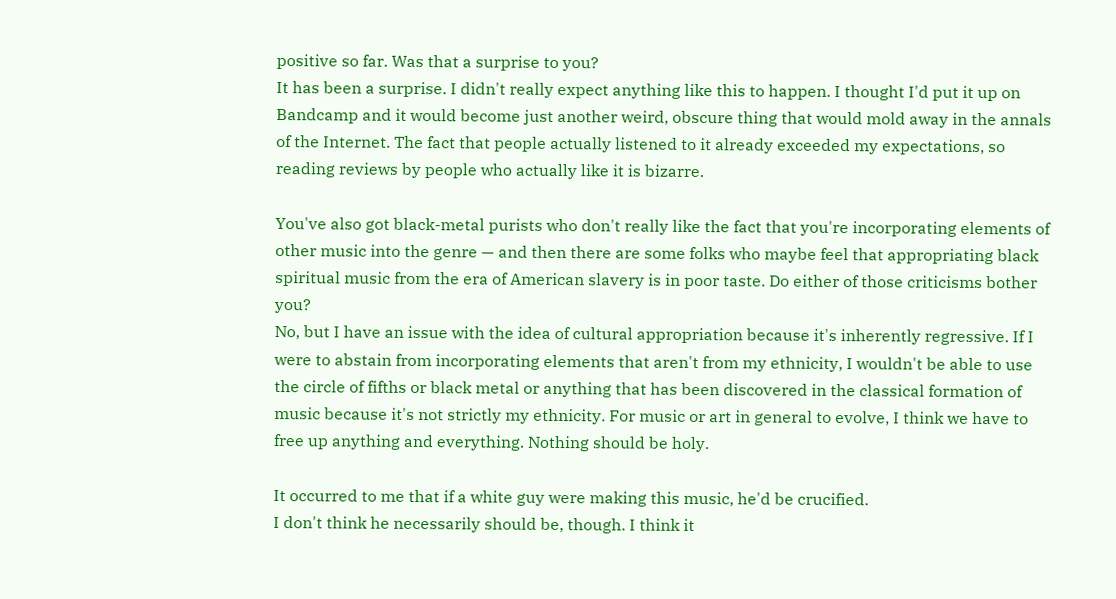positive so far. Was that a surprise to you?
It has been a surprise. I didn't really expect anything like this to happen. I thought I'd put it up on Bandcamp and it would become just another weird, obscure thing that would mold away in the annals of the Internet. The fact that people actually listened to it already exceeded my expectations, so reading reviews by people who actually like it is bizarre.

You've also got black-metal purists who don't really like the fact that you're incorporating elements of other music into the genre — and then there are some folks who maybe feel that appropriating black spiritual music from the era of American slavery is in poor taste. Do either of those criticisms bother you?
No, but I have an issue with the idea of cultural appropriation because it's inherently regressive. If I were to abstain from incorporating elements that aren't from my ethnicity, I wouldn't be able to use the circle of fifths or black metal or anything that has been discovered in the classical formation of music because it's not strictly my ethnicity. For music or art in general to evolve, I think we have to free up anything and everything. Nothing should be holy.

It occurred to me that if a white guy were making this music, he'd be crucified.
I don't think he necessarily should be, though. I think it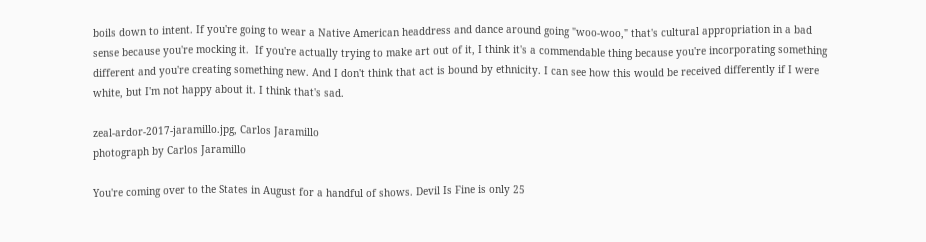boils down to intent. If you're going to wear a Native American headdress and dance around going "woo-woo," that's cultural appropriation in a bad sense because you're mocking it.  If you're actually trying to make art out of it, I think it's a commendable thing because you're incorporating something different and you're creating something new. And I don't think that act is bound by ethnicity. I can see how this would be received differently if I were white, but I'm not happy about it. I think that's sad.

zeal-ardor-2017-jaramillo.jpg, Carlos Jaramillo
photograph by Carlos Jaramillo

You're coming over to the States in August for a handful of shows. Devil Is Fine is only 25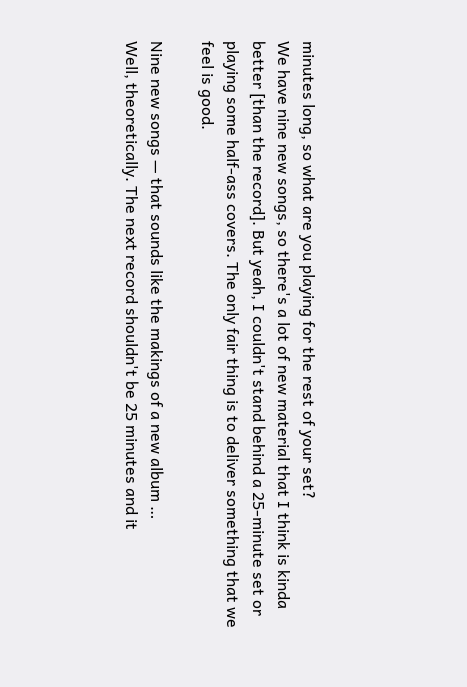minutes long, so what are you playing for the rest of your set?
We have nine new songs, so there's a lot of new material that I think is kinda better [than the record]. But yeah, I couldn't stand behind a 25-minute set or playing some half-ass covers. The only fair thing is to deliver something that we feel is good.

Nine new songs — that sounds like the makings of a new album …
Well, theoretically. The next record shouldn't be 25 minutes and it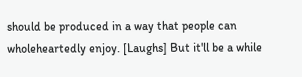should be produced in a way that people can wholeheartedly enjoy. [Laughs] But it'll be a while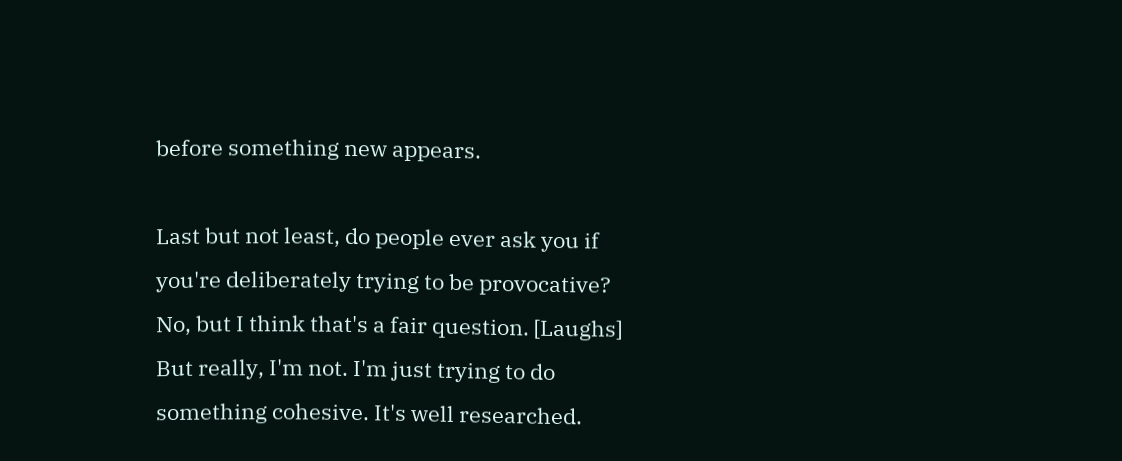before something new appears.

Last but not least, do people ever ask you if you're deliberately trying to be provocative?
No, but I think that's a fair question. [Laughs] But really, I'm not. I'm just trying to do something cohesive. It's well researched.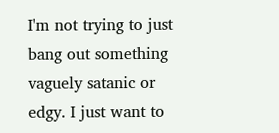I'm not trying to just bang out something vaguely satanic or edgy. I just want to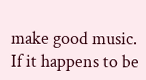make good music. If it happens to be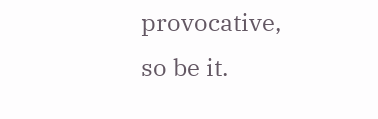provocative, so be it.